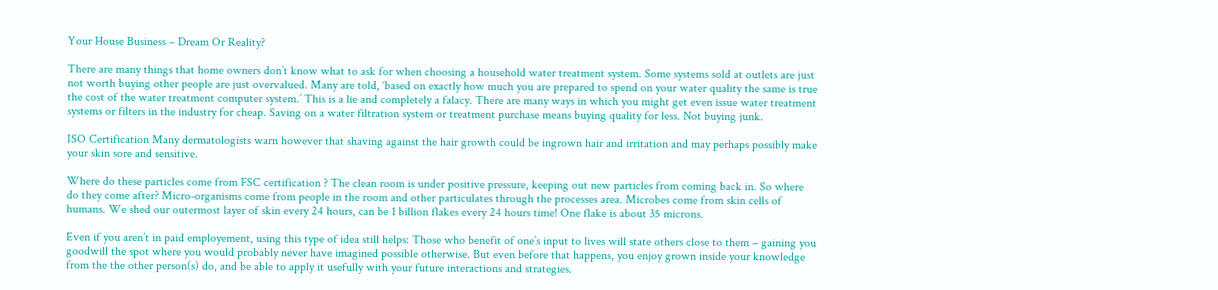Your House Business – Dream Or Reality?

There are many things that home owners don’t know what to ask for when choosing a household water treatment system. Some systems sold at outlets are just not worth buying other people are just overvalued. Many are told, ‘based on exactly how much you are prepared to spend on your water quality the same is true the cost of the water treatment computer system.’ This is a lie and completely a falacy. There are many ways in which you might get even issue water treatment systems or filters in the industry for cheap. Saving on a water filtration system or treatment purchase means buying quality for less. Not buying junk.

ISO Certification Many dermatologists warn however that shaving against the hair growth could be ingrown hair and irritation and may perhaps possibly make your skin sore and sensitive.

Where do these particles come from FSC certification ? The clean room is under positive pressure, keeping out new particles from coming back in. So where do they come after? Micro-organisms come from people in the room and other particulates through the processes area. Microbes come from skin cells of humans. We shed our outermost layer of skin every 24 hours, can be 1 billion flakes every 24 hours time! One flake is about 35 microns.

Even if you aren’t in paid employement, using this type of idea still helps: Those who benefit of one’s input to lives will state others close to them – gaining you goodwill the spot where you would probably never have imagined possible otherwise. But even before that happens, you enjoy grown inside your knowledge from the the other person(s) do, and be able to apply it usefully with your future interactions and strategies.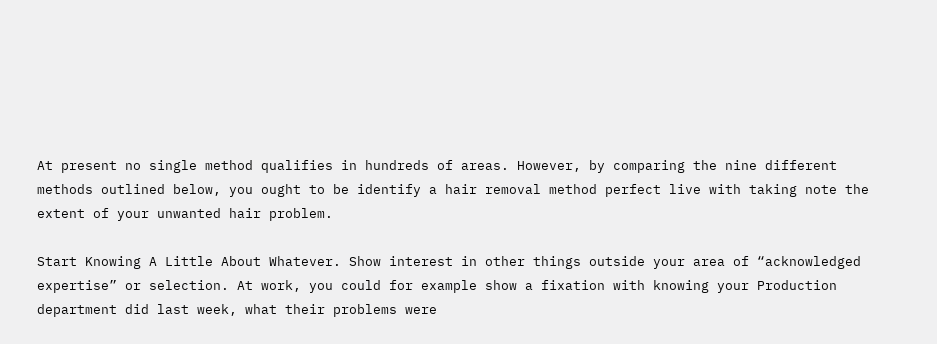At present no single method qualifies in hundreds of areas. However, by comparing the nine different methods outlined below, you ought to be identify a hair removal method perfect live with taking note the extent of your unwanted hair problem.

Start Knowing A Little About Whatever. Show interest in other things outside your area of “acknowledged expertise” or selection. At work, you could for example show a fixation with knowing your Production department did last week, what their problems were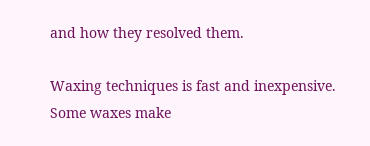and how they resolved them.

Waxing techniques is fast and inexpensive. Some waxes make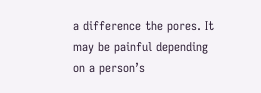a difference the pores. It may be painful depending on a person’s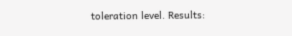toleration level. Results: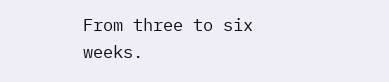From three to six weeks.